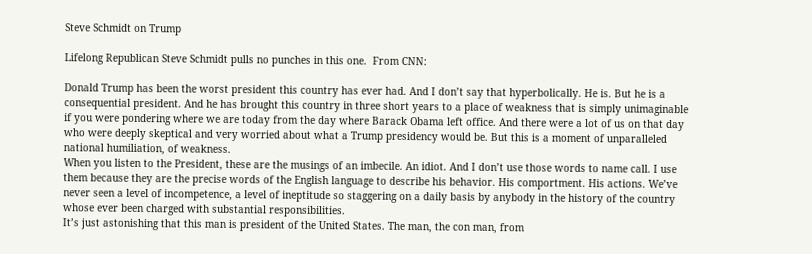Steve Schmidt on Trump

Lifelong Republican Steve Schmidt pulls no punches in this one.  From CNN:

Donald Trump has been the worst president this country has ever had. And I don’t say that hyperbolically. He is. But he is a consequential president. And he has brought this country in three short years to a place of weakness that is simply unimaginable if you were pondering where we are today from the day where Barack Obama left office. And there were a lot of us on that day who were deeply skeptical and very worried about what a Trump presidency would be. But this is a moment of unparalleled national humiliation, of weakness.
When you listen to the President, these are the musings of an imbecile. An idiot. And I don’t use those words to name call. I use them because they are the precise words of the English language to describe his behavior. His comportment. His actions. We’ve never seen a level of incompetence, a level of ineptitude so staggering on a daily basis by anybody in the history of the country whose ever been charged with substantial responsibilities.
It’s just astonishing that this man is president of the United States. The man, the con man, from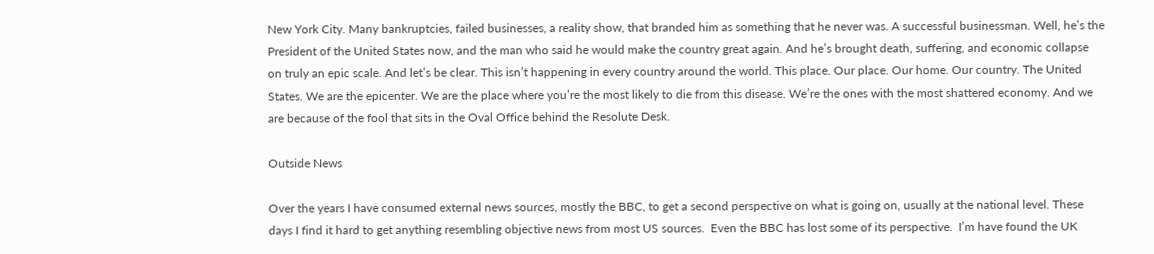New York City. Many bankruptcies, failed businesses, a reality show, that branded him as something that he never was. A successful businessman. Well, he’s the President of the United States now, and the man who said he would make the country great again. And he’s brought death, suffering, and economic collapse on truly an epic scale. And let’s be clear. This isn’t happening in every country around the world. This place. Our place. Our home. Our country. The United States. We are the epicenter. We are the place where you’re the most likely to die from this disease. We’re the ones with the most shattered economy. And we are because of the fool that sits in the Oval Office behind the Resolute Desk.

Outside News

Over the years I have consumed external news sources, mostly the BBC, to get a second perspective on what is going on, usually at the national level. These days I find it hard to get anything resembling objective news from most US sources.  Even the BBC has lost some of its perspective.  I’m have found the UK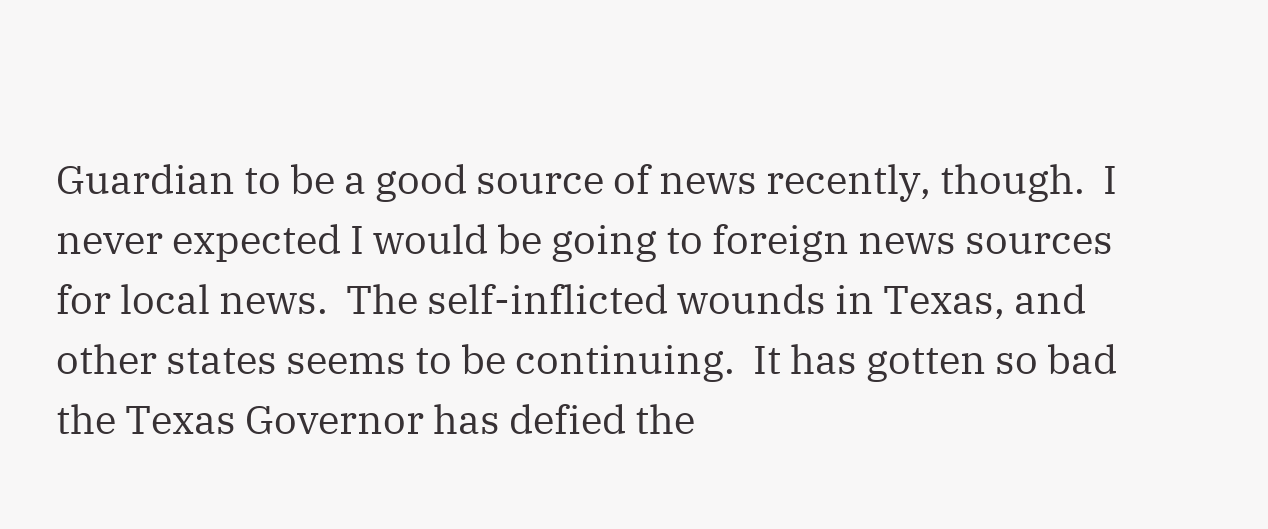Guardian to be a good source of news recently, though.  I never expected I would be going to foreign news sources for local news.  The self-inflicted wounds in Texas, and other states seems to be continuing.  It has gotten so bad the Texas Governor has defied the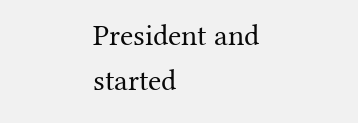President and started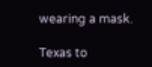wearing a mask.

Texas to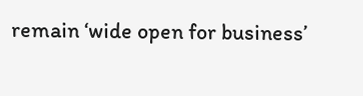remain ‘wide open for business’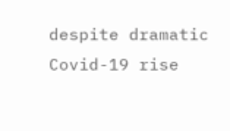despite dramatic Covid-19 rise